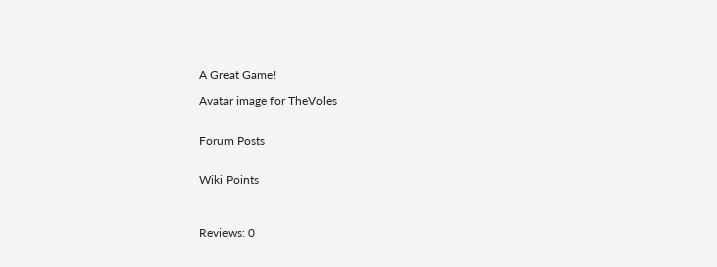A Great Game!

Avatar image for TheVoles


Forum Posts


Wiki Points



Reviews: 0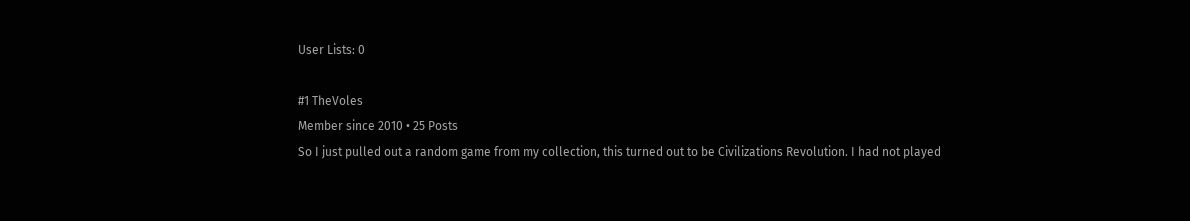User Lists: 0

#1 TheVoles
Member since 2010 • 25 Posts
So I just pulled out a random game from my collection, this turned out to be Civilizations Revolution. I had not played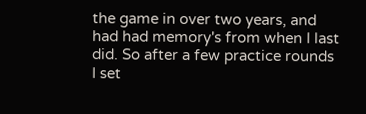the game in over two years, and had had memory's from when I last did. So after a few practice rounds I set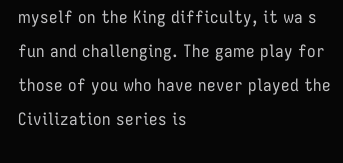myself on the King difficulty, it wa s fun and challenging. The game play for those of you who have never played the Civilization series is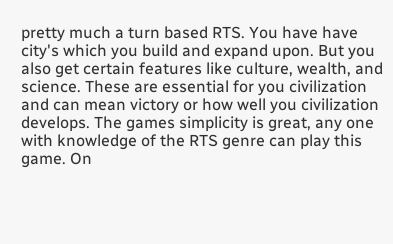pretty much a turn based RTS. You have have city's which you build and expand upon. But you also get certain features like culture, wealth, and science. These are essential for you civilization and can mean victory or how well you civilization develops. The games simplicity is great, any one with knowledge of the RTS genre can play this game. On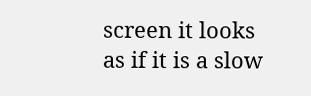screen it looks as if it is a slow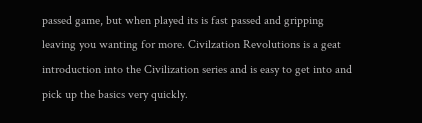passed game, but when played its is fast passed and gripping leaving you wanting for more. Civilzation Revolutions is a geat introduction into the Civilization series and is easy to get into and pick up the basics very quickly.